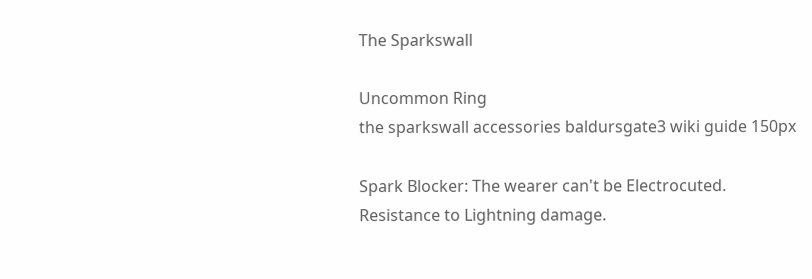The Sparkswall

Uncommon Ring
the sparkswall accessories baldursgate3 wiki guide 150px

Spark Blocker: The wearer can't be Electrocuted.
Resistance to Lightning damage.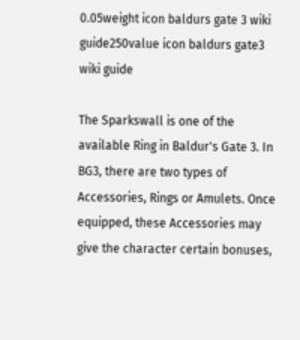0.05weight icon baldurs gate 3 wiki guide250value icon baldurs gate3 wiki guide

The Sparkswall is one of the available Ring in Baldur's Gate 3. In BG3, there are two types of Accessories, Rings or Amulets. Once equipped, these Accessories may give the character certain bonuses,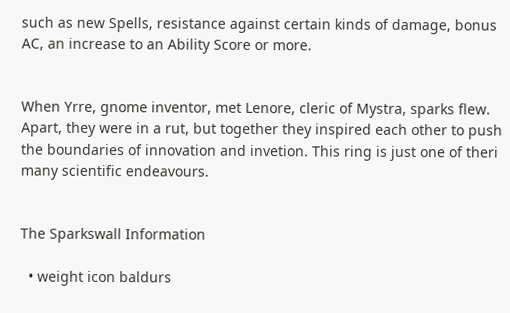such as new Spells, resistance against certain kinds of damage, bonus AC, an increase to an Ability Score or more.


When Yrre, gnome inventor, met Lenore, cleric of Mystra, sparks flew. Apart, they were in a rut, but together they inspired each other to push the boundaries of innovation and invetion. This ring is just one of theri many scientific endeavours.


The Sparkswall Information

  • weight icon baldurs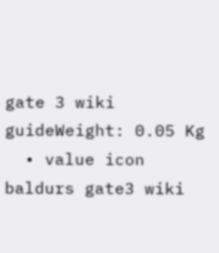gate 3 wiki guideWeight: 0.05 Kg
  • value icon baldurs gate3 wiki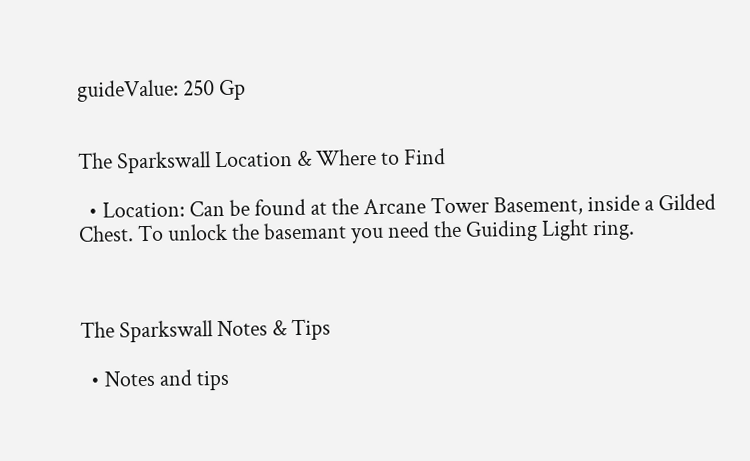guideValue: 250 Gp


The Sparkswall Location & Where to Find

  • Location: Can be found at the Arcane Tower Basement, inside a Gilded Chest. To unlock the basemant you need the Guiding Light ring.



The Sparkswall Notes & Tips

  • Notes and tips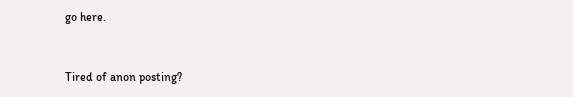go here.



Tired of anon posting?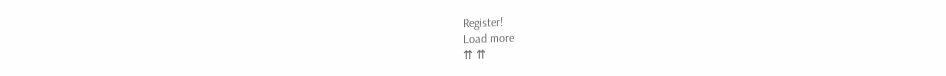Register!
Load more
⇈ ⇈